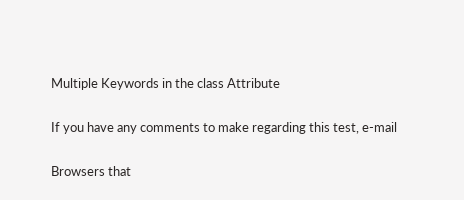Multiple Keywords in the class Attribute

If you have any comments to make regarding this test, e-mail

Browsers that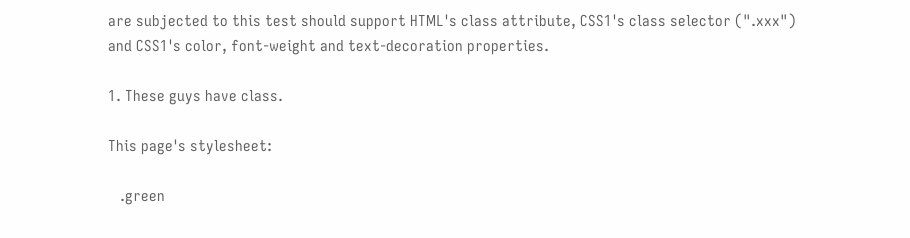are subjected to this test should support HTML's class attribute, CSS1's class selector (".xxx") and CSS1's color, font-weight and text-decoration properties.

1. These guys have class.

This page's stylesheet:

   .green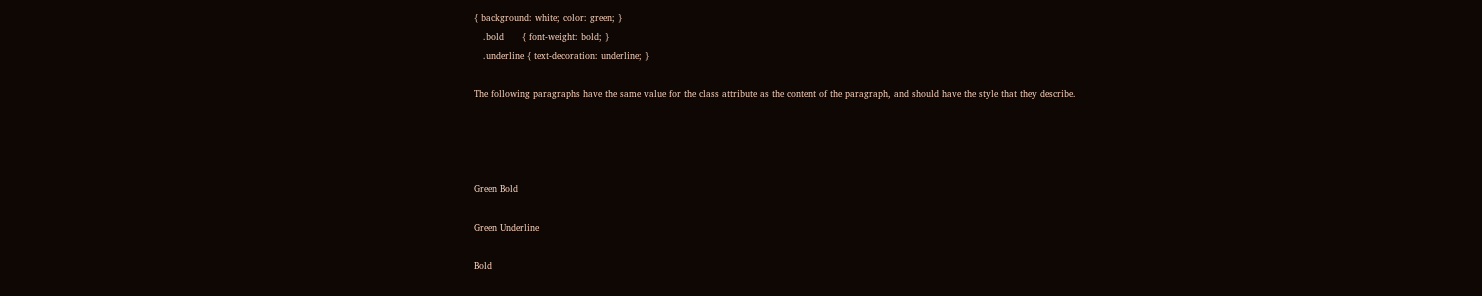{ background: white; color: green; }
   .bold      { font-weight: bold; }
   .underline { text-decoration: underline; }

The following paragraphs have the same value for the class attribute as the content of the paragraph, and should have the style that they describe.




Green Bold

Green Underline

Bold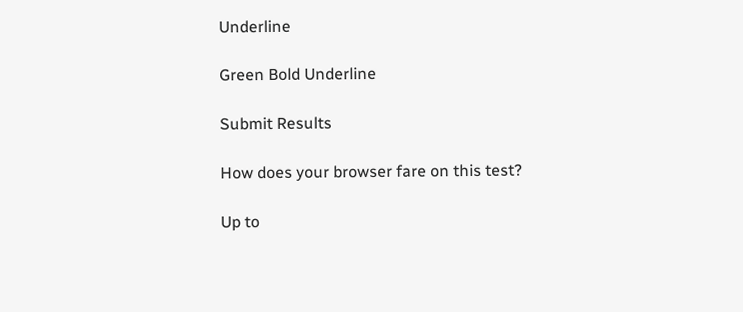Underline

Green Bold Underline

Submit Results

How does your browser fare on this test?

Up to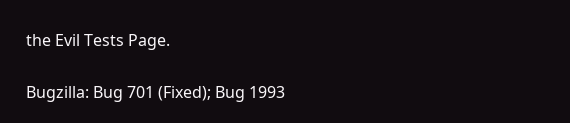the Evil Tests Page.

Bugzilla: Bug 701 (Fixed); Bug 1993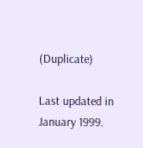(Duplicate)

Last updated in January 1999.